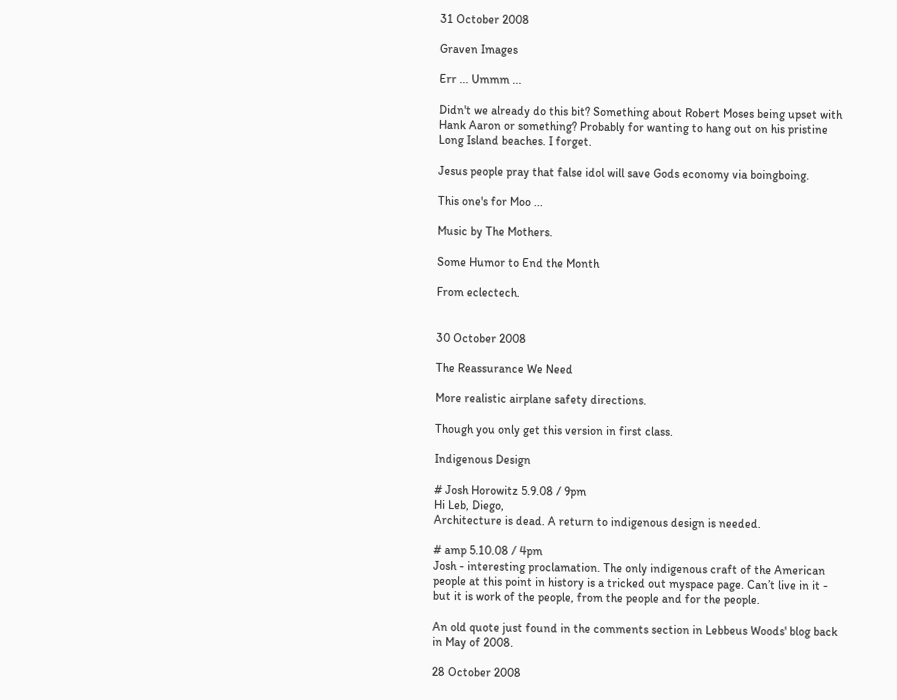31 October 2008

Graven Images

Err ... Ummm ...

Didn't we already do this bit? Something about Robert Moses being upset with Hank Aaron or something? Probably for wanting to hang out on his pristine Long Island beaches. I forget.

Jesus people pray that false idol will save Gods economy via boingboing.

This one's for Moo ...

Music by The Mothers.

Some Humor to End the Month

From eclectech.


30 October 2008

The Reassurance We Need

More realistic airplane safety directions.

Though you only get this version in first class.

Indigenous Design

# Josh Horowitz 5.9.08 / 9pm
Hi Leb, Diego,
Architecture is dead. A return to indigenous design is needed.

# amp 5.10.08 / 4pm
Josh - interesting proclamation. The only indigenous craft of the American people at this point in history is a tricked out myspace page. Can’t live in it - but it is work of the people, from the people and for the people.

An old quote just found in the comments section in Lebbeus Woods' blog back in May of 2008.

28 October 2008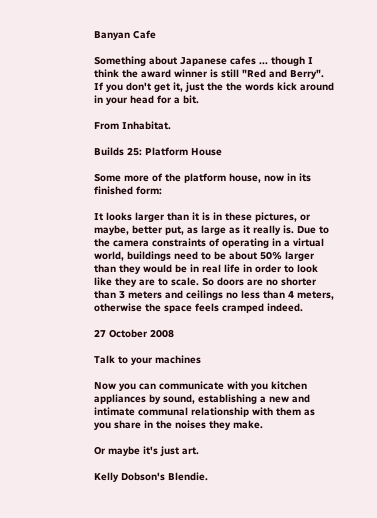Banyan Cafe

Something about Japanese cafes ... though I think the award winner is still "Red and Berry". If you don't get it, just the the words kick around in your head for a bit.

From Inhabitat.

Builds 25: Platform House

Some more of the platform house, now in its finished form:

It looks larger than it is in these pictures, or maybe, better put, as large as it really is. Due to the camera constraints of operating in a virtual world, buildings need to be about 50% larger than they would be in real life in order to look like they are to scale. So doors are no shorter than 3 meters and ceilings no less than 4 meters, otherwise the space feels cramped indeed.

27 October 2008

Talk to your machines

Now you can communicate with you kitchen appliances by sound, establishing a new and intimate communal relationship with them as you share in the noises they make.

Or maybe it's just art.

Kelly Dobson's Blendie.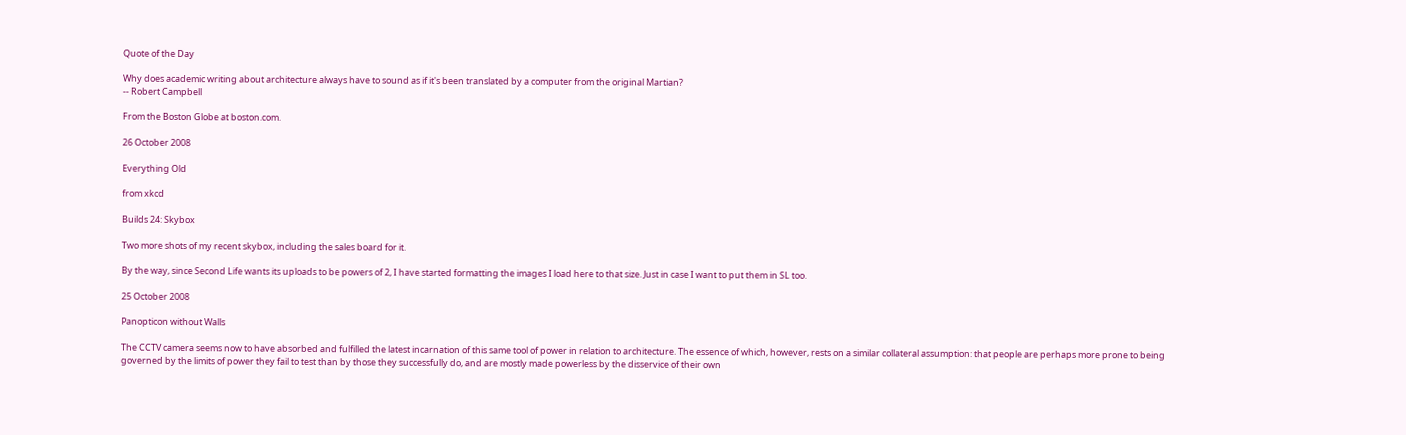Quote of the Day

Why does academic writing about architecture always have to sound as if it's been translated by a computer from the original Martian?
-- Robert Campbell

From the Boston Globe at boston.com.

26 October 2008

Everything Old

from xkcd

Builds 24: Skybox

Two more shots of my recent skybox, including the sales board for it.

By the way, since Second Life wants its uploads to be powers of 2, I have started formatting the images I load here to that size. Just in case I want to put them in SL too.

25 October 2008

Panopticon without Walls

The CCTV camera seems now to have absorbed and fulfilled the latest incarnation of this same tool of power in relation to architecture. The essence of which, however, rests on a similar collateral assumption: that people are perhaps more prone to being governed by the limits of power they fail to test than by those they successfully do, and are mostly made powerless by the disservice of their own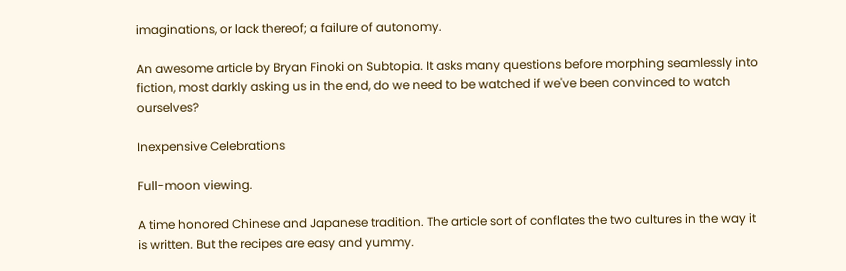imaginations, or lack thereof; a failure of autonomy.

An awesome article by Bryan Finoki on Subtopia. It asks many questions before morphing seamlessly into fiction, most darkly asking us in the end, do we need to be watched if we've been convinced to watch ourselves?

Inexpensive Celebrations

Full-moon viewing.

A time honored Chinese and Japanese tradition. The article sort of conflates the two cultures in the way it is written. But the recipes are easy and yummy.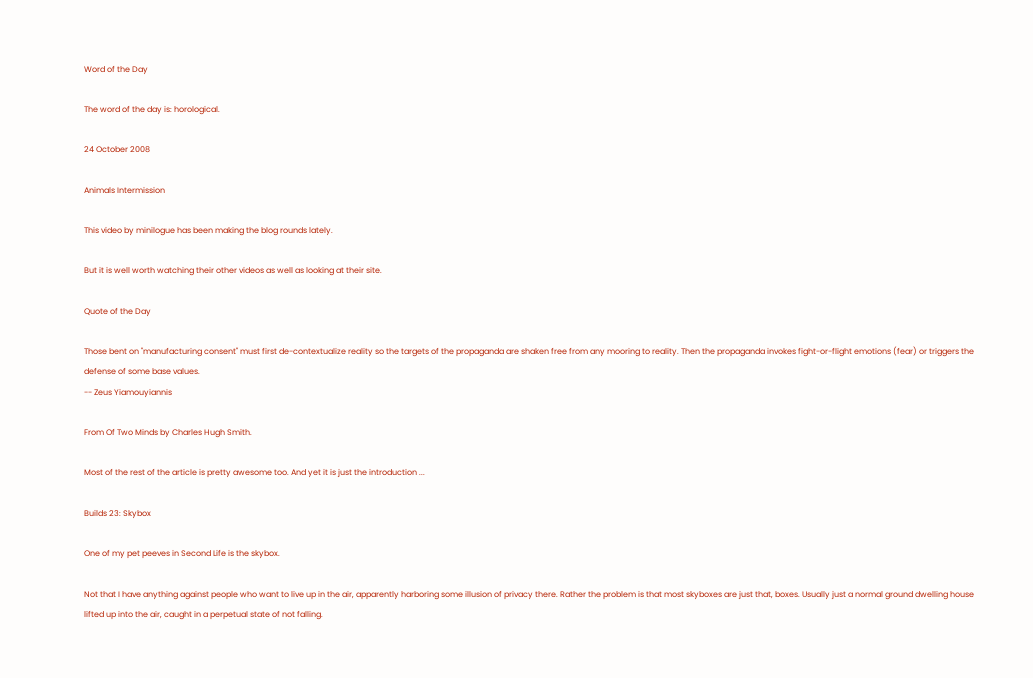Word of the Day

The word of the day is: horological.

24 October 2008

Animals Intermission

This video by minilogue has been making the blog rounds lately.

But it is well worth watching their other videos as well as looking at their site.

Quote of the Day

Those bent on "manufacturing consent" must first de-contextualize reality so the targets of the propaganda are shaken free from any mooring to reality. Then the propaganda invokes fight-or-flight emotions (fear) or triggers the defense of some base values.
-- Zeus Yiamouyiannis

From Of Two Minds by Charles Hugh Smith.

Most of the rest of the article is pretty awesome too. And yet it is just the introduction ...

Builds 23: Skybox

One of my pet peeves in Second Life is the skybox.

Not that I have anything against people who want to live up in the air, apparently harboring some illusion of privacy there. Rather the problem is that most skyboxes are just that, boxes. Usually just a normal ground dwelling house lifted up into the air, caught in a perpetual state of not falling.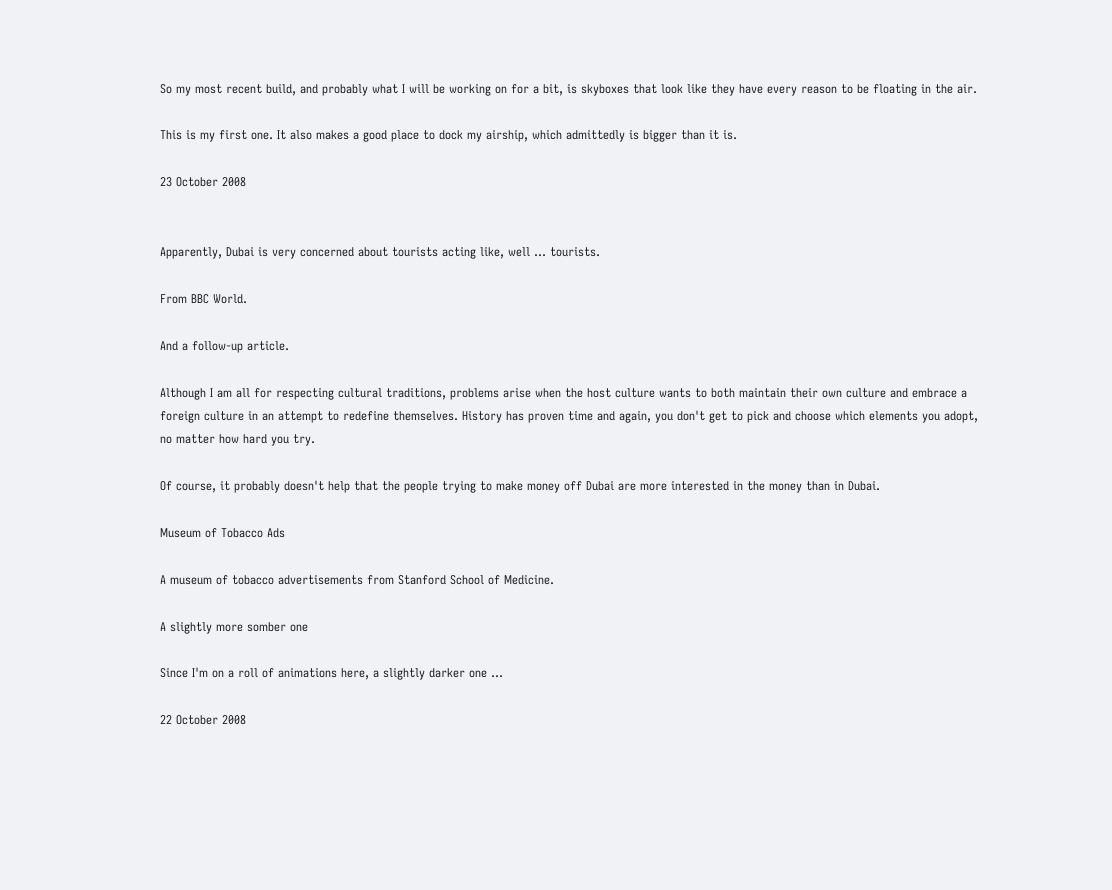So my most recent build, and probably what I will be working on for a bit, is skyboxes that look like they have every reason to be floating in the air.

This is my first one. It also makes a good place to dock my airship, which admittedly is bigger than it is.

23 October 2008


Apparently, Dubai is very concerned about tourists acting like, well ... tourists.

From BBC World.

And a follow-up article.

Although I am all for respecting cultural traditions, problems arise when the host culture wants to both maintain their own culture and embrace a foreign culture in an attempt to redefine themselves. History has proven time and again, you don't get to pick and choose which elements you adopt, no matter how hard you try.

Of course, it probably doesn't help that the people trying to make money off Dubai are more interested in the money than in Dubai.

Museum of Tobacco Ads

A museum of tobacco advertisements from Stanford School of Medicine.

A slightly more somber one

Since I'm on a roll of animations here, a slightly darker one ...

22 October 2008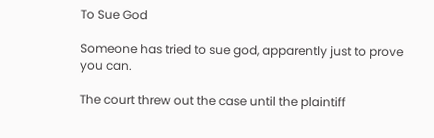To Sue God

Someone has tried to sue god, apparently just to prove you can.

The court threw out the case until the plaintiff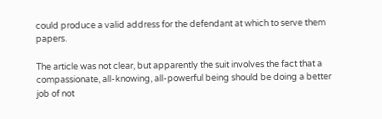could produce a valid address for the defendant at which to serve them papers.

The article was not clear, but apparently the suit involves the fact that a compassionate, all-knowing, all-powerful being should be doing a better job of not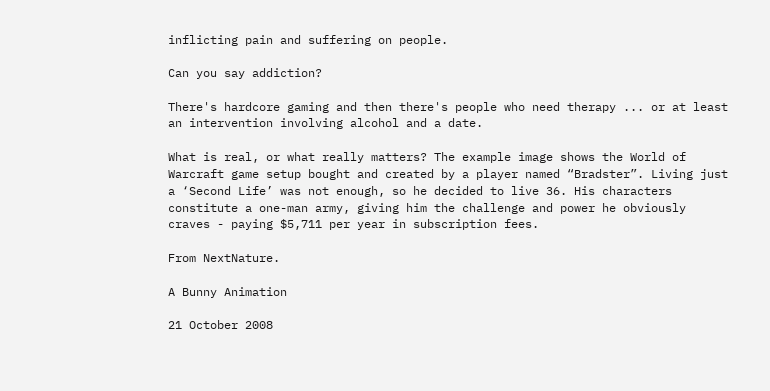inflicting pain and suffering on people.

Can you say addiction?

There's hardcore gaming and then there's people who need therapy ... or at least an intervention involving alcohol and a date.

What is real, or what really matters? The example image shows the World of Warcraft game setup bought and created by a player named “Bradster”. Living just a ‘Second Life’ was not enough, so he decided to live 36. His characters constitute a one-man army, giving him the challenge and power he obviously craves - paying $5,711 per year in subscription fees.

From NextNature.

A Bunny Animation

21 October 2008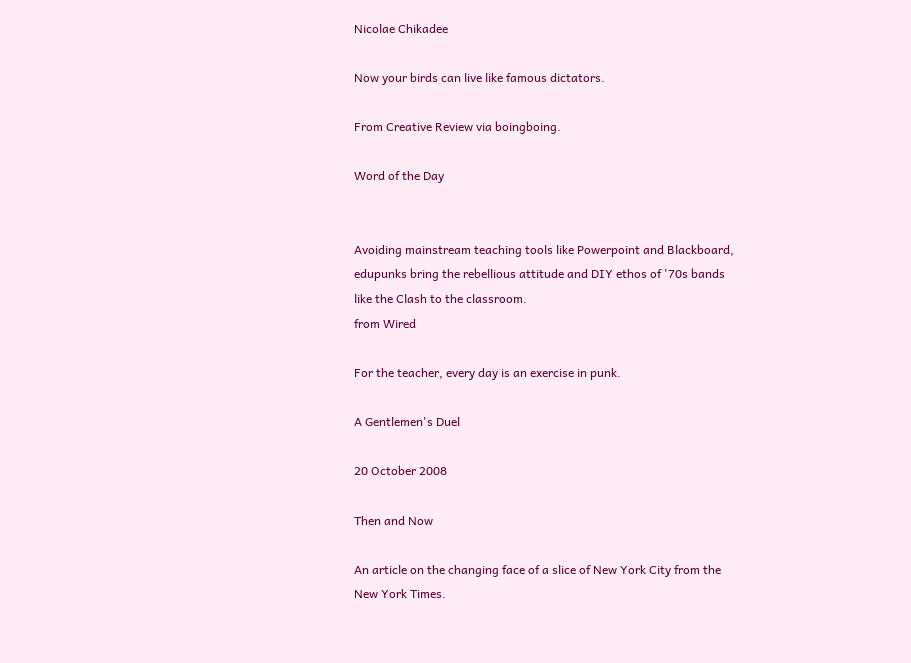Nicolae Chikadee

Now your birds can live like famous dictators.

From Creative Review via boingboing.

Word of the Day


Avoiding mainstream teaching tools like Powerpoint and Blackboard, edupunks bring the rebellious attitude and DIY ethos of '70s bands like the Clash to the classroom.
from Wired

For the teacher, every day is an exercise in punk.

A Gentlemen's Duel

20 October 2008

Then and Now

An article on the changing face of a slice of New York City from the New York Times.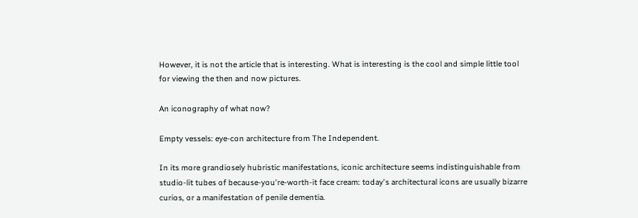However, it is not the article that is interesting. What is interesting is the cool and simple little tool for viewing the then and now pictures.

An iconography of what now?

Empty vessels: eye-con architecture from The Independent.

In its more grandiosely hubristic manifestations, iconic architecture seems indistinguishable from studio-lit tubes of because-you're-worth-it face cream: today's architectural icons are usually bizarre curios, or a manifestation of penile dementia.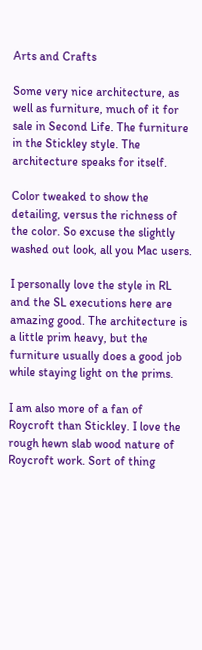Arts and Crafts

Some very nice architecture, as well as furniture, much of it for sale in Second Life. The furniture in the Stickley style. The architecture speaks for itself.

Color tweaked to show the detailing, versus the richness of the color. So excuse the slightly washed out look, all you Mac users.

I personally love the style in RL and the SL executions here are amazing good. The architecture is a little prim heavy, but the furniture usually does a good job while staying light on the prims.

I am also more of a fan of Roycroft than Stickley. I love the rough hewn slab wood nature of Roycroft work. Sort of thing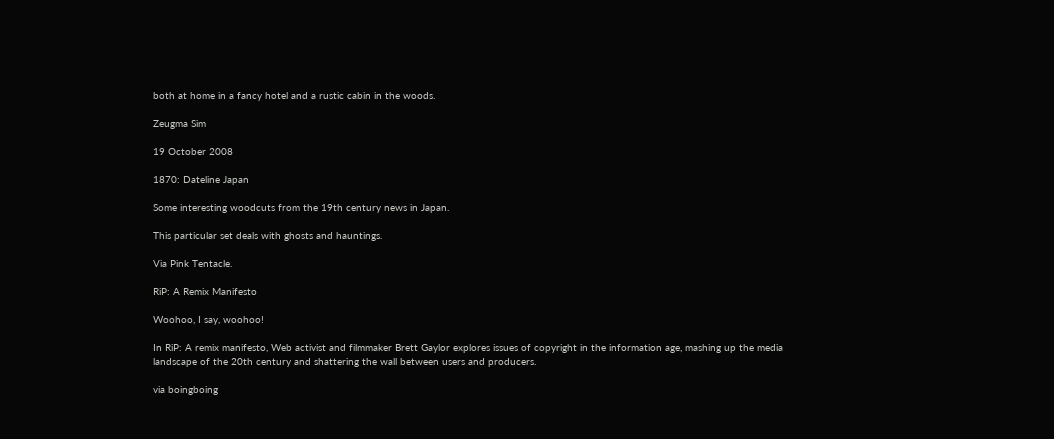both at home in a fancy hotel and a rustic cabin in the woods.

Zeugma Sim

19 October 2008

1870: Dateline Japan

Some interesting woodcuts from the 19th century news in Japan.

This particular set deals with ghosts and hauntings.

Via Pink Tentacle.

RiP: A Remix Manifesto

Woohoo, I say, woohoo!

In RiP: A remix manifesto, Web activist and filmmaker Brett Gaylor explores issues of copyright in the information age, mashing up the media landscape of the 20th century and shattering the wall between users and producers.

via boingboing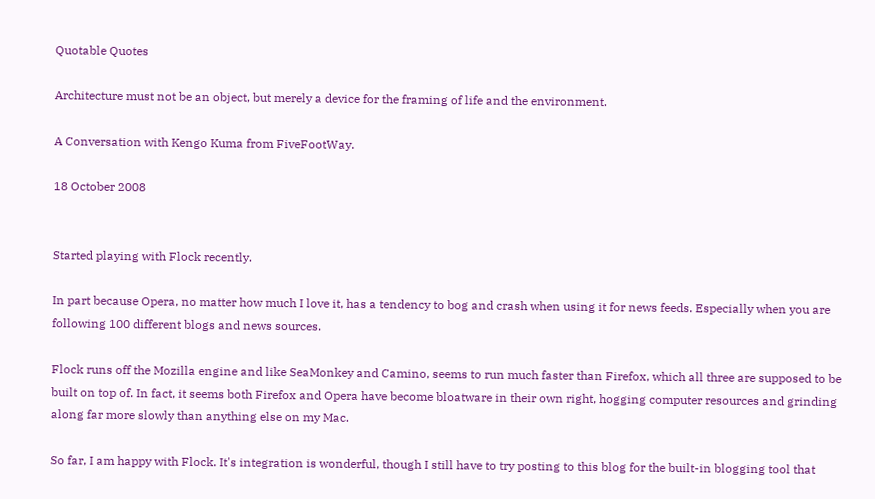Quotable Quotes

Architecture must not be an object, but merely a device for the framing of life and the environment.

A Conversation with Kengo Kuma from FiveFootWay.

18 October 2008


Started playing with Flock recently.

In part because Opera, no matter how much I love it, has a tendency to bog and crash when using it for news feeds. Especially when you are following 100 different blogs and news sources.

Flock runs off the Mozilla engine and like SeaMonkey and Camino, seems to run much faster than Firefox, which all three are supposed to be built on top of. In fact, it seems both Firefox and Opera have become bloatware in their own right, hogging computer resources and grinding along far more slowly than anything else on my Mac.

So far, I am happy with Flock. It's integration is wonderful, though I still have to try posting to this blog for the built-in blogging tool that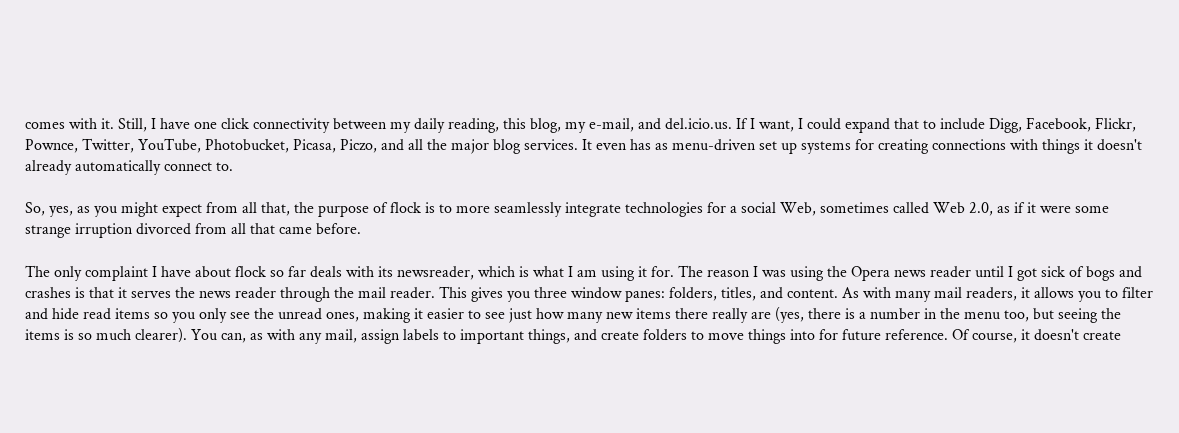comes with it. Still, I have one click connectivity between my daily reading, this blog, my e-mail, and del.icio.us. If I want, I could expand that to include Digg, Facebook, Flickr, Pownce, Twitter, YouTube, Photobucket, Picasa, Piczo, and all the major blog services. It even has as menu-driven set up systems for creating connections with things it doesn't already automatically connect to.

So, yes, as you might expect from all that, the purpose of flock is to more seamlessly integrate technologies for a social Web, sometimes called Web 2.0, as if it were some strange irruption divorced from all that came before.

The only complaint I have about flock so far deals with its newsreader, which is what I am using it for. The reason I was using the Opera news reader until I got sick of bogs and crashes is that it serves the news reader through the mail reader. This gives you three window panes: folders, titles, and content. As with many mail readers, it allows you to filter and hide read items so you only see the unread ones, making it easier to see just how many new items there really are (yes, there is a number in the menu too, but seeing the items is so much clearer). You can, as with any mail, assign labels to important things, and create folders to move things into for future reference. Of course, it doesn't create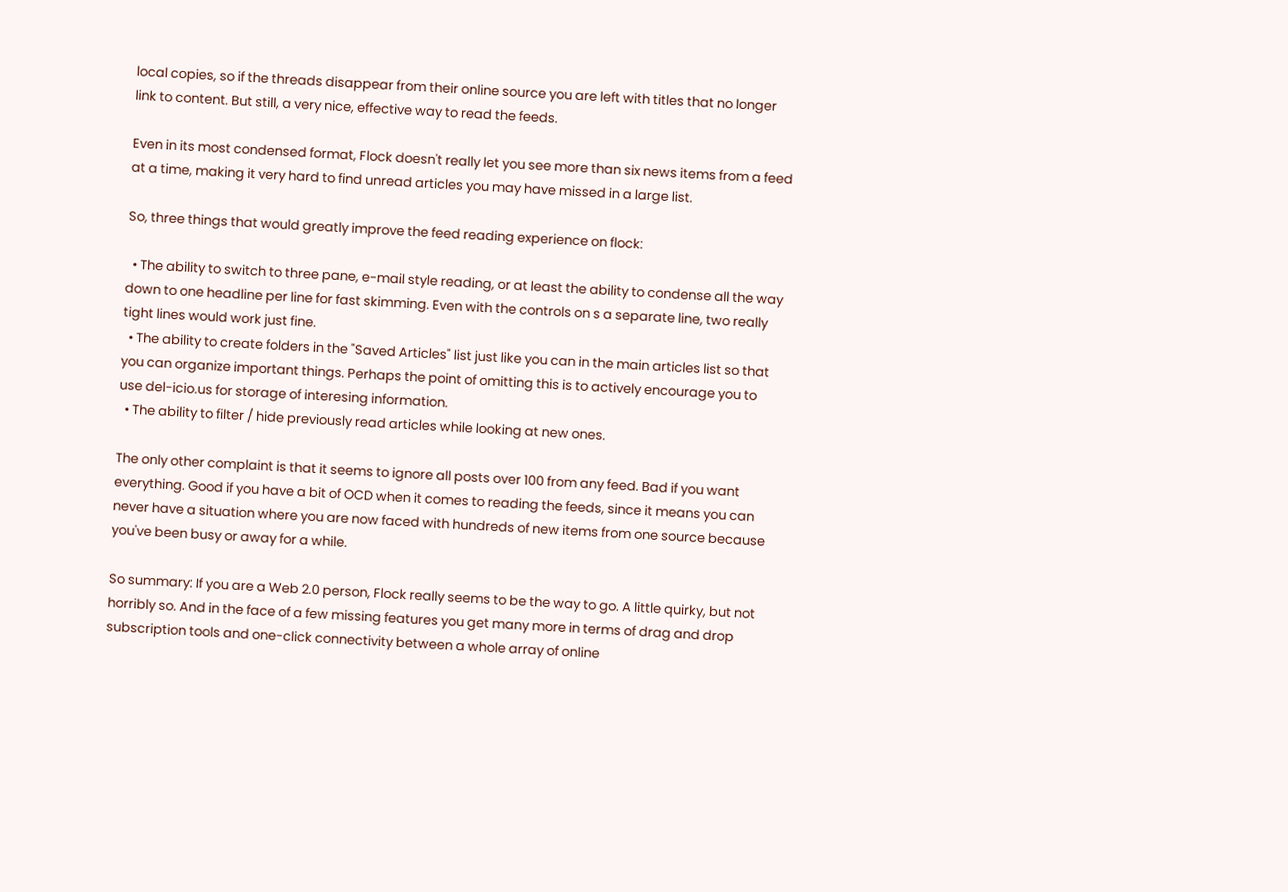local copies, so if the threads disappear from their online source you are left with titles that no longer link to content. But still, a very nice, effective way to read the feeds.

Even in its most condensed format, Flock doesn't really let you see more than six news items from a feed at a time, making it very hard to find unread articles you may have missed in a large list.

So, three things that would greatly improve the feed reading experience on flock:

  • The ability to switch to three pane, e-mail style reading, or at least the ability to condense all the way down to one headline per line for fast skimming. Even with the controls on s a separate line, two really tight lines would work just fine.
  • The ability to create folders in the "Saved Articles" list just like you can in the main articles list so that you can organize important things. Perhaps the point of omitting this is to actively encourage you to use del-icio.us for storage of interesing information.
  • The ability to filter / hide previously read articles while looking at new ones.

The only other complaint is that it seems to ignore all posts over 100 from any feed. Bad if you want everything. Good if you have a bit of OCD when it comes to reading the feeds, since it means you can never have a situation where you are now faced with hundreds of new items from one source because you've been busy or away for a while.

So summary: If you are a Web 2.0 person, Flock really seems to be the way to go. A little quirky, but not horribly so. And in the face of a few missing features you get many more in terms of drag and drop subscription tools and one-click connectivity between a whole array of online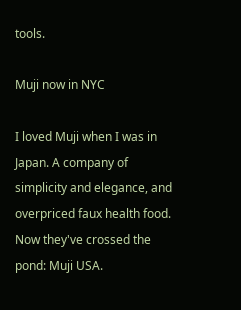tools.

Muji now in NYC

I loved Muji when I was in Japan. A company of simplicity and elegance, and overpriced faux health food. Now they've crossed the pond: Muji USA.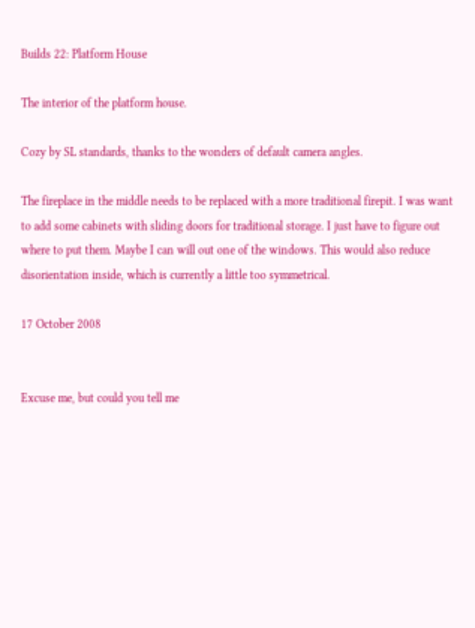Builds 22: Platform House

The interior of the platform house.

Cozy by SL standards, thanks to the wonders of default camera angles.

The fireplace in the middle needs to be replaced with a more traditional firepit. I was want to add some cabinets with sliding doors for traditional storage. I just have to figure out where to put them. Maybe I can will out one of the windows. This would also reduce disorientation inside, which is currently a little too symmetrical.

17 October 2008


Excuse me, but could you tell me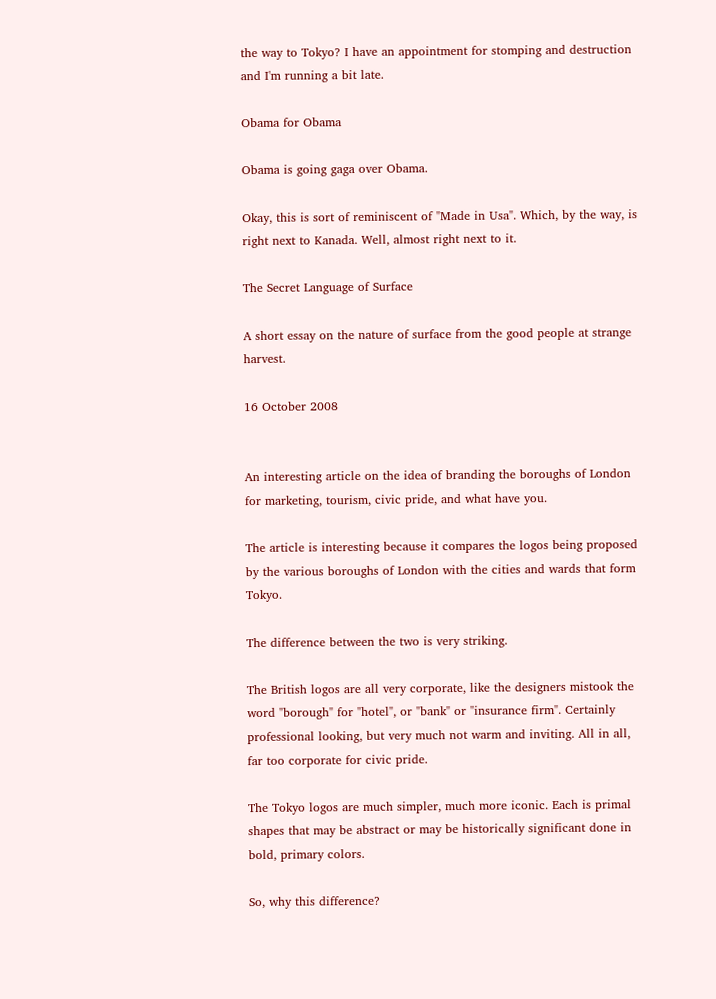the way to Tokyo? I have an appointment for stomping and destruction and I'm running a bit late.

Obama for Obama

Obama is going gaga over Obama.

Okay, this is sort of reminiscent of "Made in Usa". Which, by the way, is right next to Kanada. Well, almost right next to it.

The Secret Language of Surface

A short essay on the nature of surface from the good people at strange harvest.

16 October 2008


An interesting article on the idea of branding the boroughs of London for marketing, tourism, civic pride, and what have you.

The article is interesting because it compares the logos being proposed by the various boroughs of London with the cities and wards that form Tokyo.

The difference between the two is very striking.

The British logos are all very corporate, like the designers mistook the word "borough" for "hotel", or "bank" or "insurance firm". Certainly professional looking, but very much not warm and inviting. All in all, far too corporate for civic pride.

The Tokyo logos are much simpler, much more iconic. Each is primal shapes that may be abstract or may be historically significant done in bold, primary colors.

So, why this difference?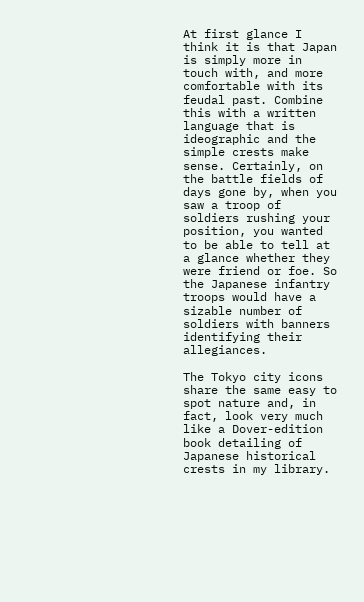At first glance I think it is that Japan is simply more in touch with, and more comfortable with its feudal past. Combine this with a written language that is ideographic and the simple crests make sense. Certainly, on the battle fields of days gone by, when you saw a troop of soldiers rushing your position, you wanted to be able to tell at a glance whether they were friend or foe. So the Japanese infantry troops would have a sizable number of soldiers with banners identifying their allegiances.

The Tokyo city icons share the same easy to spot nature and, in fact, look very much like a Dover-edition book detailing of Japanese historical crests in my library.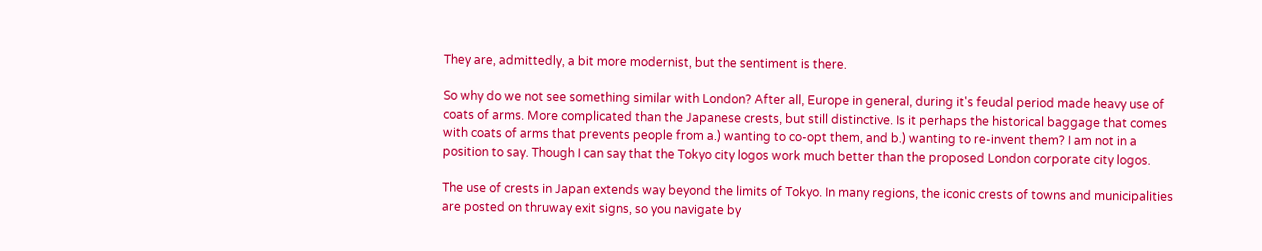They are, admittedly, a bit more modernist, but the sentiment is there.

So why do we not see something similar with London? After all, Europe in general, during it's feudal period made heavy use of coats of arms. More complicated than the Japanese crests, but still distinctive. Is it perhaps the historical baggage that comes with coats of arms that prevents people from a.) wanting to co-opt them, and b.) wanting to re-invent them? I am not in a position to say. Though I can say that the Tokyo city logos work much better than the proposed London corporate city logos.

The use of crests in Japan extends way beyond the limits of Tokyo. In many regions, the iconic crests of towns and municipalities are posted on thruway exit signs, so you navigate by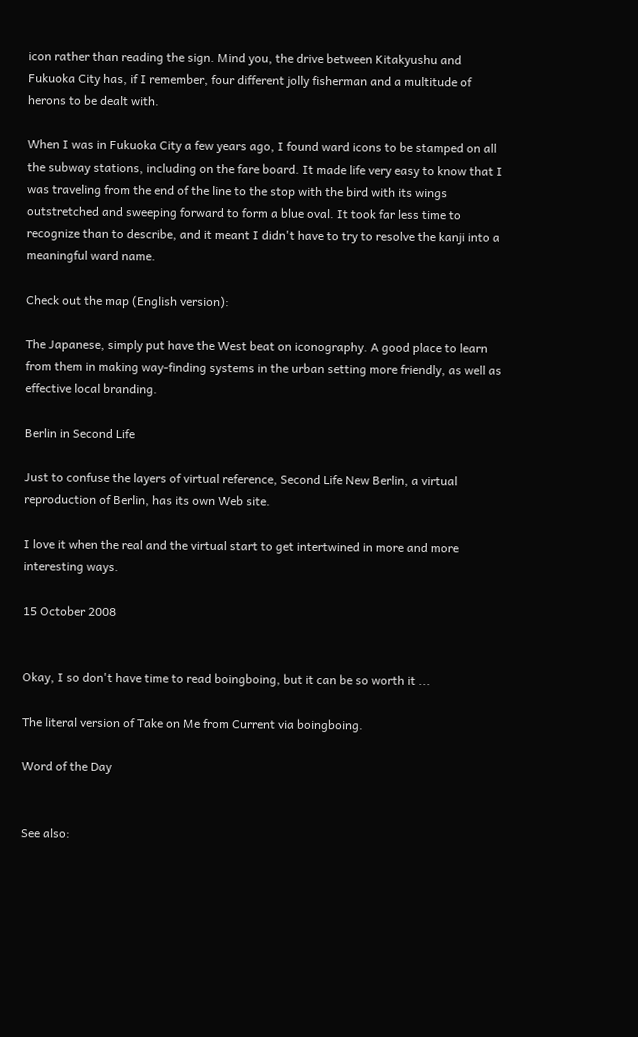icon rather than reading the sign. Mind you, the drive between Kitakyushu and Fukuoka City has, if I remember, four different jolly fisherman and a multitude of herons to be dealt with.

When I was in Fukuoka City a few years ago, I found ward icons to be stamped on all the subway stations, including on the fare board. It made life very easy to know that I was traveling from the end of the line to the stop with the bird with its wings outstretched and sweeping forward to form a blue oval. It took far less time to recognize than to describe, and it meant I didn't have to try to resolve the kanji into a meaningful ward name.

Check out the map (English version):

The Japanese, simply put have the West beat on iconography. A good place to learn from them in making way-finding systems in the urban setting more friendly, as well as effective local branding.

Berlin in Second Life

Just to confuse the layers of virtual reference, Second Life New Berlin, a virtual reproduction of Berlin, has its own Web site.

I love it when the real and the virtual start to get intertwined in more and more interesting ways.

15 October 2008


Okay, I so don't have time to read boingboing, but it can be so worth it ...

The literal version of Take on Me from Current via boingboing.

Word of the Day


See also: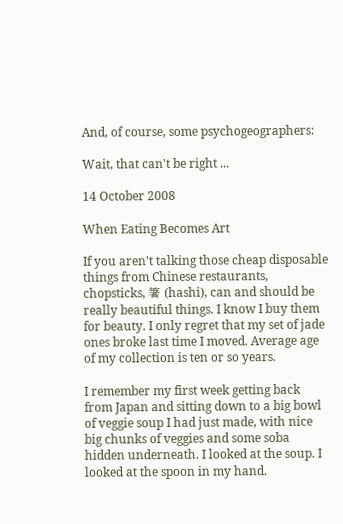And, of course, some psychogeographers:

Wait, that can't be right ...

14 October 2008

When Eating Becomes Art

If you aren't talking those cheap disposable things from Chinese restaurants, chopsticks, 箸 (hashi), can and should be really beautiful things. I know I buy them for beauty. I only regret that my set of jade ones broke last time I moved. Average age of my collection is ten or so years.

I remember my first week getting back from Japan and sitting down to a big bowl of veggie soup I had just made, with nice big chunks of veggies and some soba hidden underneath. I looked at the soup. I looked at the spoon in my hand.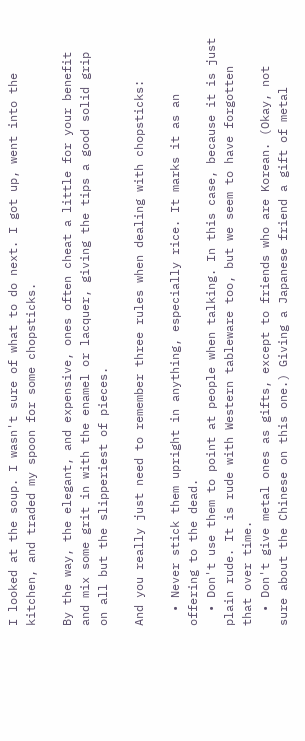I looked at the soup. I wasn't sure of what to do next. I got up, went into the kitchen, and traded my spoon for some chopsticks.

By the way, the elegant, and expensive, ones often cheat a little for your benefit and mix some grit in with the enamel or lacquer, giving the tips a good solid grip on all but the slipperiest of pieces.

And you really just need to remember three rules when dealing with chopsticks:

  • Never stick them upright in anything, especially rice. It marks it as an offering to the dead.
  • Don't use them to point at people when talking. In this case, because it is just plain rude. It is rude with Western tableware too, but we seem to have forgotten that over time.
  • Don't give metal ones as gifts, except to friends who are Korean. (Okay, not sure about the Chinese on this one.) Giving a Japanese friend a gift of metal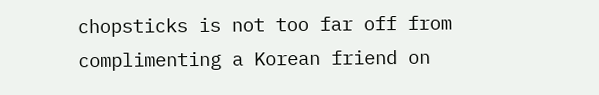chopsticks is not too far off from complimenting a Korean friend on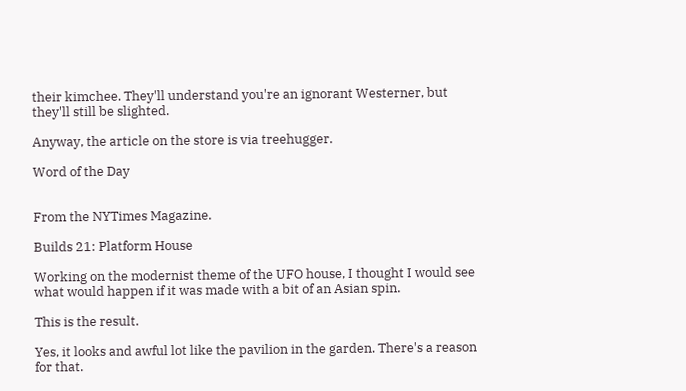their kimchee. They'll understand you're an ignorant Westerner, but they'll still be slighted.

Anyway, the article on the store is via treehugger.

Word of the Day


From the NYTimes Magazine.

Builds 21: Platform House

Working on the modernist theme of the UFO house, I thought I would see what would happen if it was made with a bit of an Asian spin.

This is the result.

Yes, it looks and awful lot like the pavilion in the garden. There's a reason for that.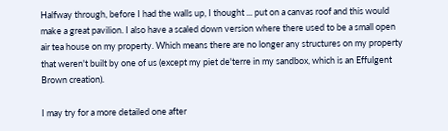Halfway through, before I had the walls up, I thought ... put on a canvas roof and this would make a great pavilion. I also have a scaled down version where there used to be a small open air tea house on my property. Which means there are no longer any structures on my property that weren't built by one of us (except my piet de'terre in my sandbox, which is an Effulgent Brown creation).

I may try for a more detailed one after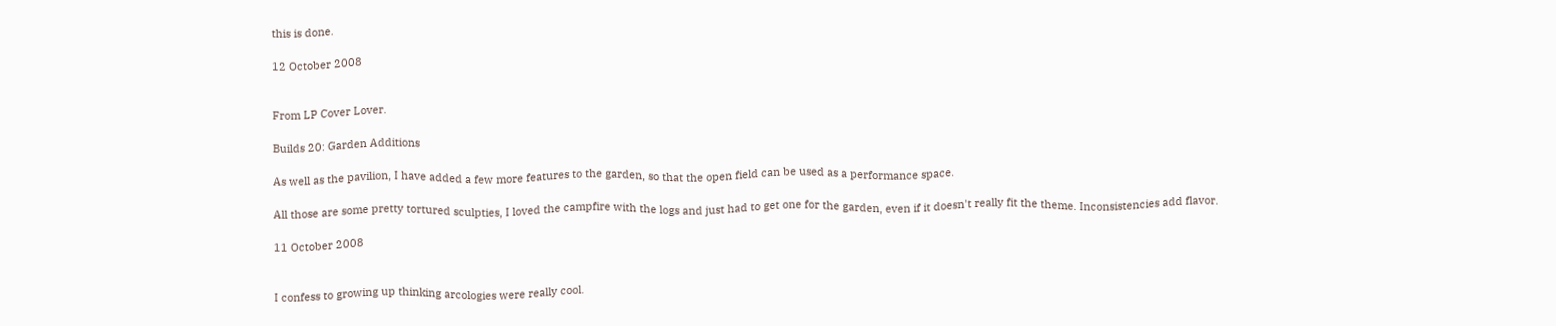this is done.

12 October 2008


From LP Cover Lover.

Builds 20: Garden Additions

As well as the pavilion, I have added a few more features to the garden, so that the open field can be used as a performance space.

All those are some pretty tortured sculpties, I loved the campfire with the logs and just had to get one for the garden, even if it doesn't really fit the theme. Inconsistencies add flavor.

11 October 2008


I confess to growing up thinking arcologies were really cool.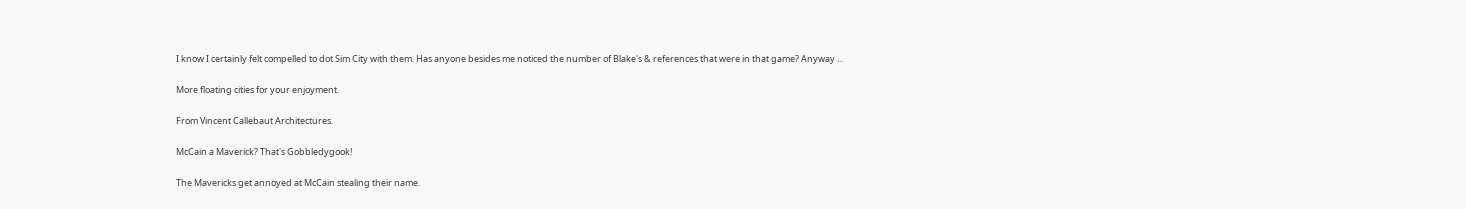I know I certainly felt compelled to dot Sim City with them. Has anyone besides me noticed the number of Blake's & references that were in that game? Anyway ...

More floating cities for your enjoyment.

From Vincent Callebaut Architectures.

McCain a Maverick? That's Gobbledygook!

The Mavericks get annoyed at McCain stealing their name.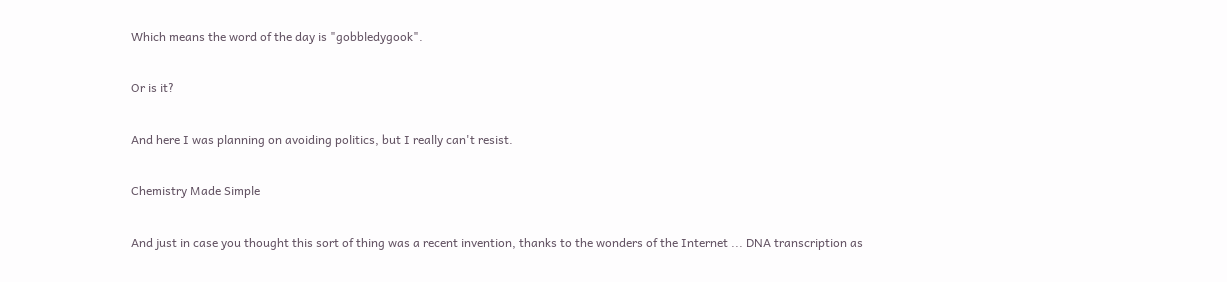Which means the word of the day is "gobbledygook".

Or is it?

And here I was planning on avoiding politics, but I really can't resist.

Chemistry Made Simple

And just in case you thought this sort of thing was a recent invention, thanks to the wonders of the Internet ... DNA transcription as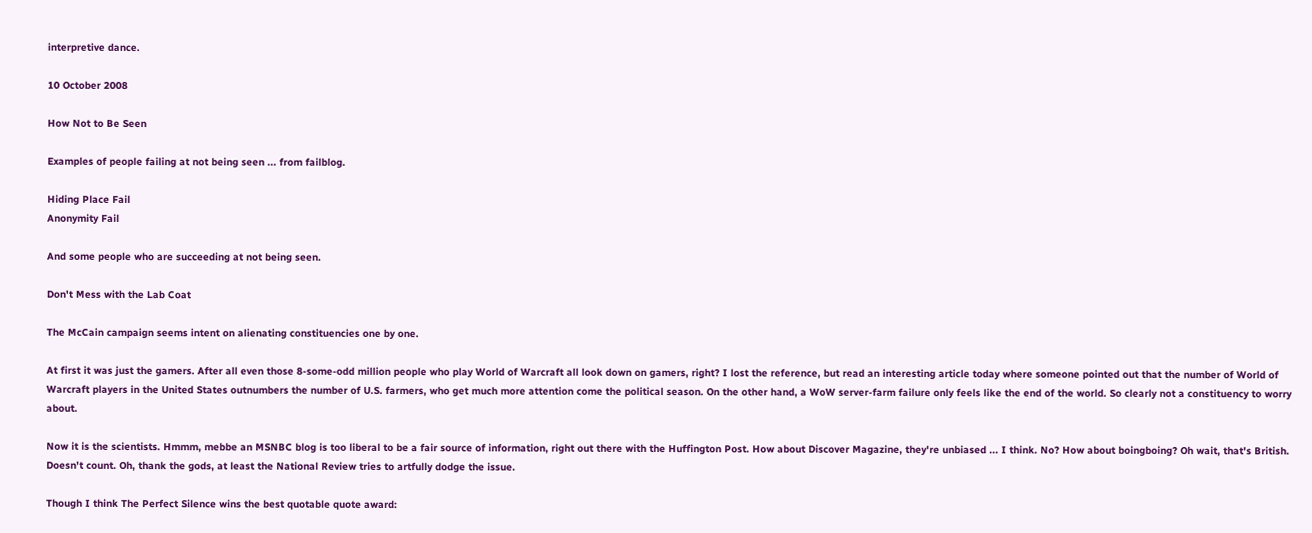interpretive dance.

10 October 2008

How Not to Be Seen

Examples of people failing at not being seen ... from failblog.

Hiding Place Fail
Anonymity Fail

And some people who are succeeding at not being seen.

Don't Mess with the Lab Coat

The McCain campaign seems intent on alienating constituencies one by one.

At first it was just the gamers. After all even those 8-some-odd million people who play World of Warcraft all look down on gamers, right? I lost the reference, but read an interesting article today where someone pointed out that the number of World of Warcraft players in the United States outnumbers the number of U.S. farmers, who get much more attention come the political season. On the other hand, a WoW server-farm failure only feels like the end of the world. So clearly not a constituency to worry about.

Now it is the scientists. Hmmm, mebbe an MSNBC blog is too liberal to be a fair source of information, right out there with the Huffington Post. How about Discover Magazine, they're unbiased ... I think. No? How about boingboing? Oh wait, that's British. Doesn't count. Oh, thank the gods, at least the National Review tries to artfully dodge the issue.

Though I think The Perfect Silence wins the best quotable quote award: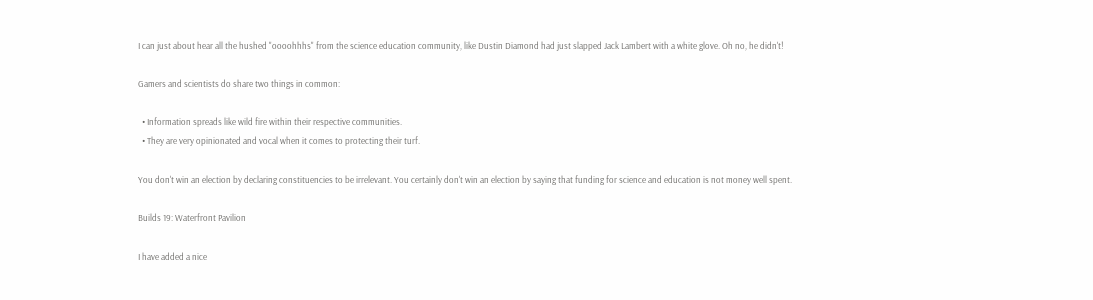I can just about hear all the hushed "oooohhhs" from the science education community, like Dustin Diamond had just slapped Jack Lambert with a white glove. Oh no, he didn't!

Gamers and scientists do share two things in common:

  • Information spreads like wild fire within their respective communities.
  • They are very opinionated and vocal when it comes to protecting their turf.

You don't win an election by declaring constituencies to be irrelevant. You certainly don't win an election by saying that funding for science and education is not money well spent.

Builds 19: Waterfront Pavilion

I have added a nice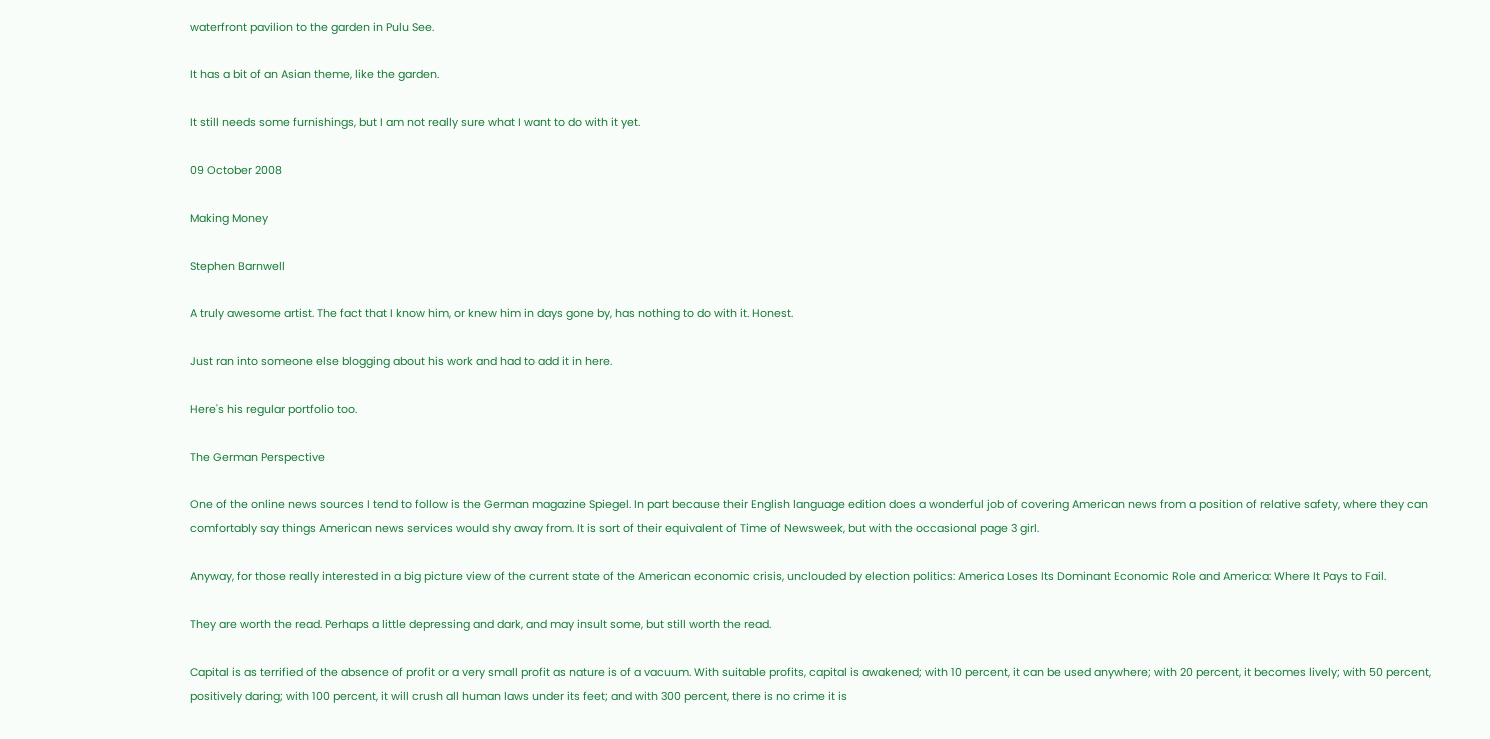waterfront pavilion to the garden in Pulu See.

It has a bit of an Asian theme, like the garden.

It still needs some furnishings, but I am not really sure what I want to do with it yet.

09 October 2008

Making Money

Stephen Barnwell

A truly awesome artist. The fact that I know him, or knew him in days gone by, has nothing to do with it. Honest.

Just ran into someone else blogging about his work and had to add it in here.

Here's his regular portfolio too.

The German Perspective

One of the online news sources I tend to follow is the German magazine Spiegel. In part because their English language edition does a wonderful job of covering American news from a position of relative safety, where they can comfortably say things American news services would shy away from. It is sort of their equivalent of Time of Newsweek, but with the occasional page 3 girl.

Anyway, for those really interested in a big picture view of the current state of the American economic crisis, unclouded by election politics: America Loses Its Dominant Economic Role and America: Where It Pays to Fail.

They are worth the read. Perhaps a little depressing and dark, and may insult some, but still worth the read.

Capital is as terrified of the absence of profit or a very small profit as nature is of a vacuum. With suitable profits, capital is awakened; with 10 percent, it can be used anywhere; with 20 percent, it becomes lively; with 50 percent, positively daring; with 100 percent, it will crush all human laws under its feet; and with 300 percent, there is no crime it is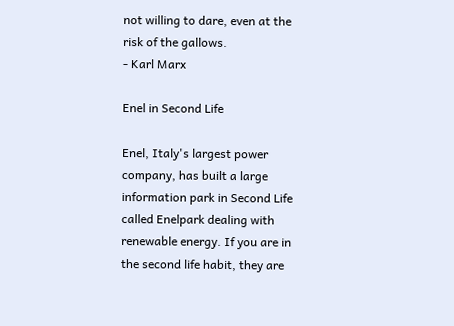not willing to dare, even at the risk of the gallows.
- Karl Marx

Enel in Second Life

Enel, Italy's largest power company, has built a large information park in Second Life called Enelpark dealing with renewable energy. If you are in the second life habit, they are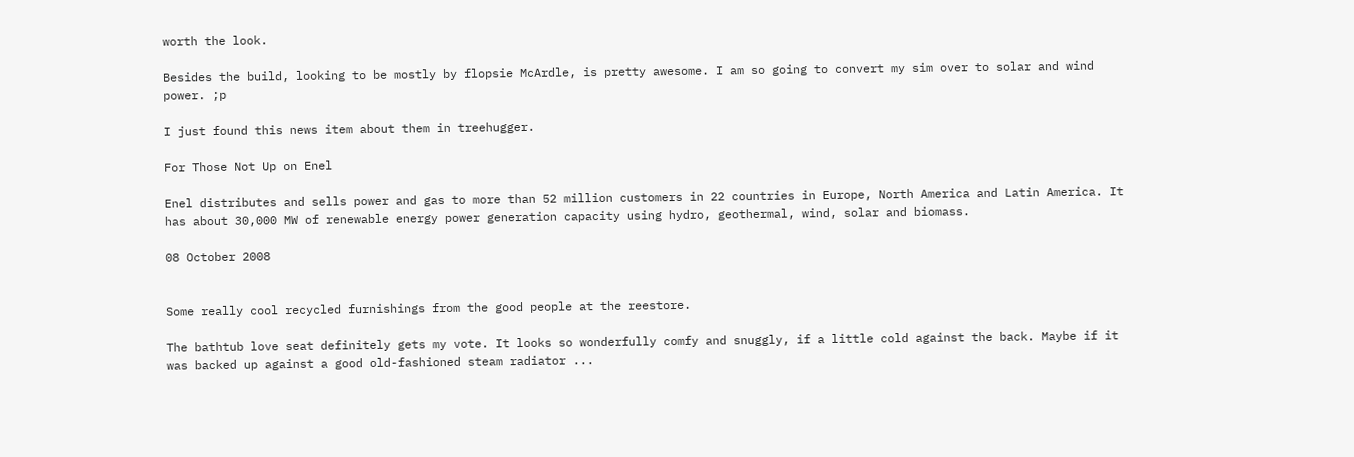worth the look.

Besides the build, looking to be mostly by flopsie McArdle, is pretty awesome. I am so going to convert my sim over to solar and wind power. ;p

I just found this news item about them in treehugger.

For Those Not Up on Enel

Enel distributes and sells power and gas to more than 52 million customers in 22 countries in Europe, North America and Latin America. It has about 30,000 MW of renewable energy power generation capacity using hydro, geothermal, wind, solar and biomass.

08 October 2008


Some really cool recycled furnishings from the good people at the reestore.

The bathtub love seat definitely gets my vote. It looks so wonderfully comfy and snuggly, if a little cold against the back. Maybe if it was backed up against a good old-fashioned steam radiator ...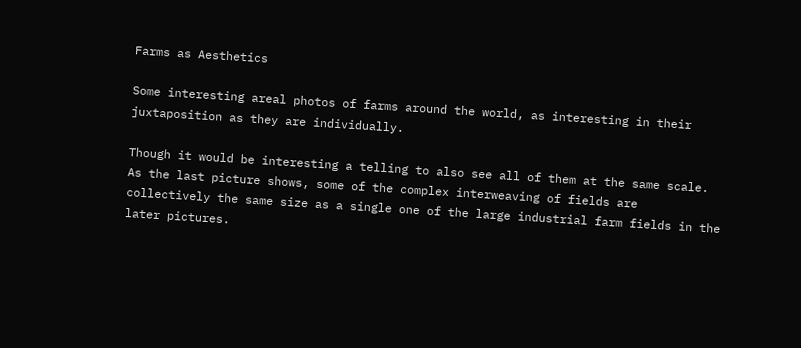Farms as Aesthetics

Some interesting areal photos of farms around the world, as interesting in their juxtaposition as they are individually.

Though it would be interesting a telling to also see all of them at the same scale. As the last picture shows, some of the complex interweaving of fields are collectively the same size as a single one of the large industrial farm fields in the later pictures.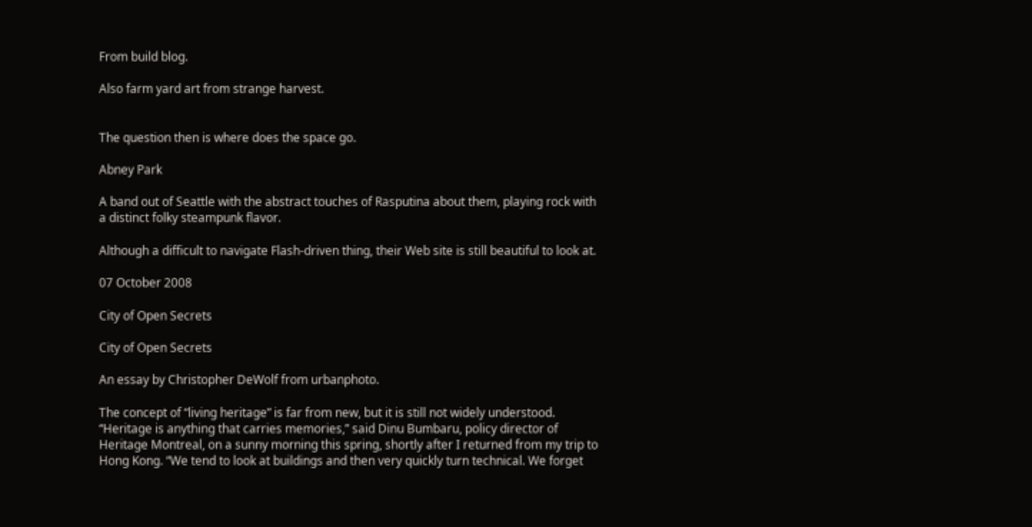From build blog.

Also farm yard art from strange harvest.


The question then is where does the space go.

Abney Park

A band out of Seattle with the abstract touches of Rasputina about them, playing rock with a distinct folky steampunk flavor.

Although a difficult to navigate Flash-driven thing, their Web site is still beautiful to look at.

07 October 2008

City of Open Secrets

City of Open Secrets

An essay by Christopher DeWolf from urbanphoto.

The concept of “living heritage” is far from new, but it is still not widely understood. “Heritage is anything that carries memories,” said Dinu Bumbaru, policy director of Heritage Montreal, on a sunny morning this spring, shortly after I returned from my trip to Hong Kong. “We tend to look at buildings and then very quickly turn technical. We forget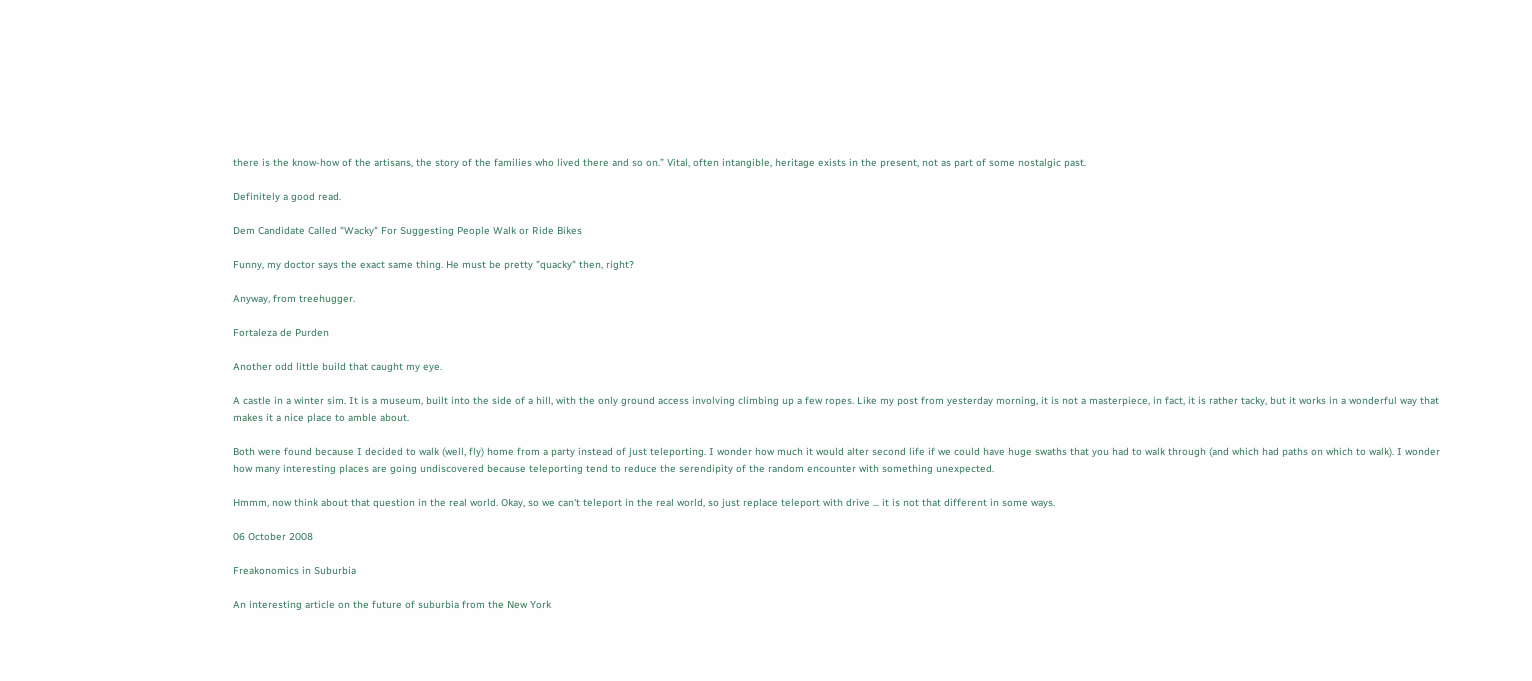there is the know-how of the artisans, the story of the families who lived there and so on.” Vital, often intangible, heritage exists in the present, not as part of some nostalgic past.

Definitely a good read.

Dem Candidate Called "Wacky" For Suggesting People Walk or Ride Bikes

Funny, my doctor says the exact same thing. He must be pretty "quacky" then, right?

Anyway, from treehugger.

Fortaleza de Purden

Another odd little build that caught my eye.

A castle in a winter sim. It is a museum, built into the side of a hill, with the only ground access involving climbing up a few ropes. Like my post from yesterday morning, it is not a masterpiece, in fact, it is rather tacky, but it works in a wonderful way that makes it a nice place to amble about.

Both were found because I decided to walk (well, fly) home from a party instead of just teleporting. I wonder how much it would alter second life if we could have huge swaths that you had to walk through (and which had paths on which to walk). I wonder how many interesting places are going undiscovered because teleporting tend to reduce the serendipity of the random encounter with something unexpected.

Hmmm, now think about that question in the real world. Okay, so we can't teleport in the real world, so just replace teleport with drive ... it is not that different in some ways.

06 October 2008

Freakonomics in Suburbia

An interesting article on the future of suburbia from the New York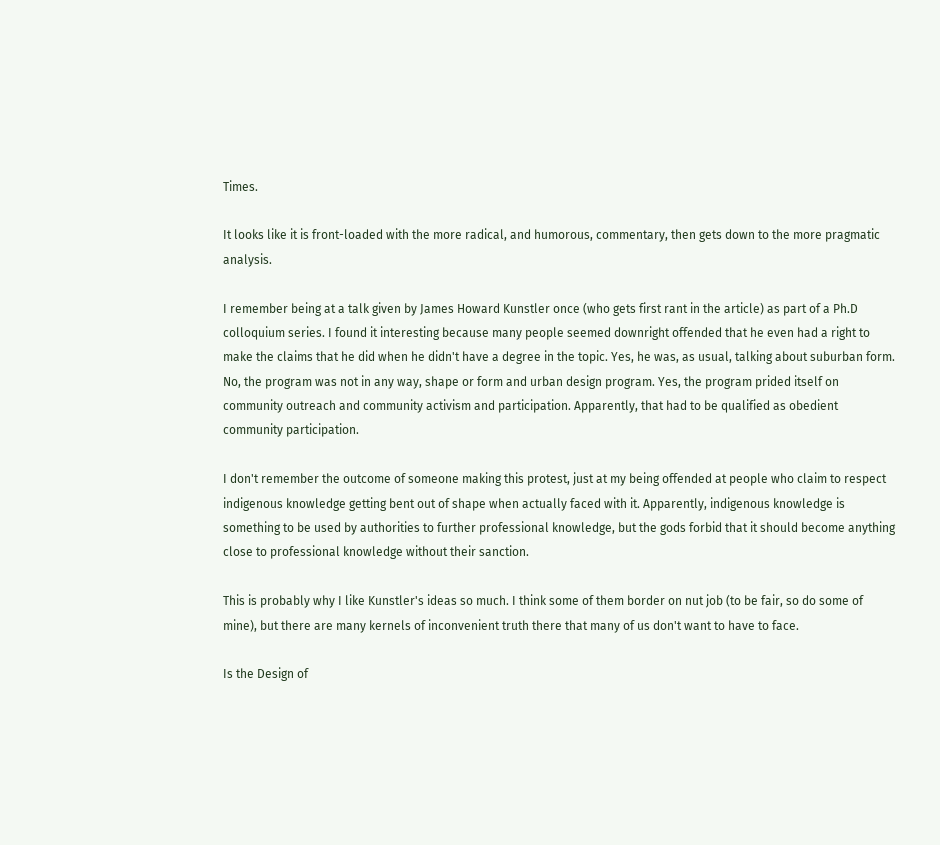Times.

It looks like it is front-loaded with the more radical, and humorous, commentary, then gets down to the more pragmatic analysis.

I remember being at a talk given by James Howard Kunstler once (who gets first rant in the article) as part of a Ph.D colloquium series. I found it interesting because many people seemed downright offended that he even had a right to make the claims that he did when he didn't have a degree in the topic. Yes, he was, as usual, talking about suburban form. No, the program was not in any way, shape or form and urban design program. Yes, the program prided itself on community outreach and community activism and participation. Apparently, that had to be qualified as obedient community participation.

I don't remember the outcome of someone making this protest, just at my being offended at people who claim to respect indigenous knowledge getting bent out of shape when actually faced with it. Apparently, indigenous knowledge is something to be used by authorities to further professional knowledge, but the gods forbid that it should become anything close to professional knowledge without their sanction.

This is probably why I like Kunstler's ideas so much. I think some of them border on nut job (to be fair, so do some of mine), but there are many kernels of inconvenient truth there that many of us don't want to have to face.

Is the Design of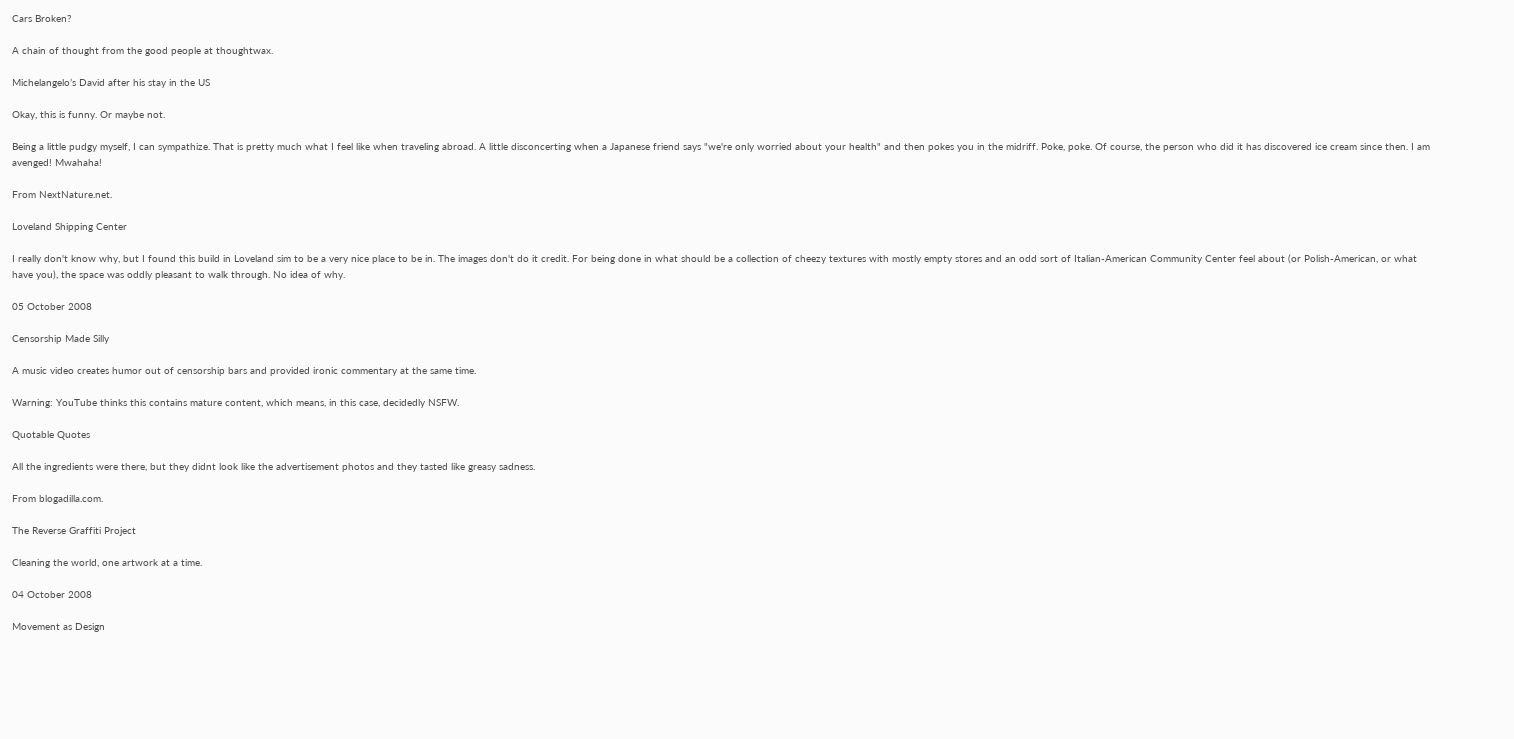Cars Broken?

A chain of thought from the good people at thoughtwax.

Michelangelo’s David after his stay in the US

Okay, this is funny. Or maybe not.

Being a little pudgy myself, I can sympathize. That is pretty much what I feel like when traveling abroad. A little disconcerting when a Japanese friend says "we're only worried about your health" and then pokes you in the midriff. Poke, poke. Of course, the person who did it has discovered ice cream since then. I am avenged! Mwahaha!

From NextNature.net.

Loveland Shipping Center

I really don't know why, but I found this build in Loveland sim to be a very nice place to be in. The images don't do it credit. For being done in what should be a collection of cheezy textures with mostly empty stores and an odd sort of Italian-American Community Center feel about (or Polish-American, or what have you), the space was oddly pleasant to walk through. No idea of why.

05 October 2008

Censorship Made Silly

A music video creates humor out of censorship bars and provided ironic commentary at the same time.

Warning: YouTube thinks this contains mature content, which means, in this case, decidedly NSFW.

Quotable Quotes

All the ingredients were there, but they didnt look like the advertisement photos and they tasted like greasy sadness.

From blogadilla.com.

The Reverse Graffiti Project

Cleaning the world, one artwork at a time.

04 October 2008

Movement as Design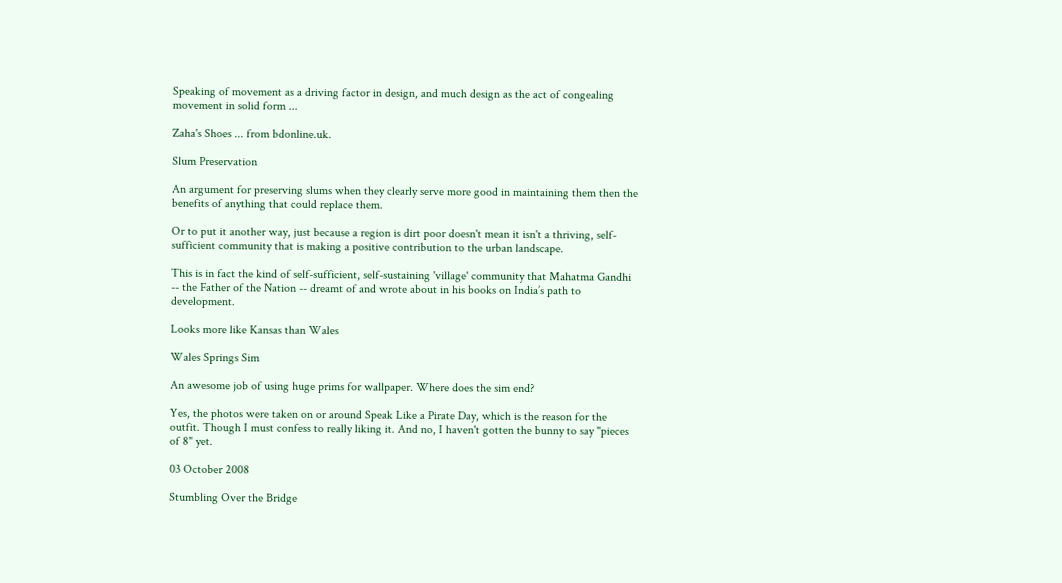Speaking of movement as a driving factor in design, and much design as the act of congealing movement in solid form ...

Zaha's Shoes ... from bdonline.uk.

Slum Preservation

An argument for preserving slums when they clearly serve more good in maintaining them then the benefits of anything that could replace them.

Or to put it another way, just because a region is dirt poor doesn't mean it isn't a thriving, self-sufficient community that is making a positive contribution to the urban landscape.

This is in fact the kind of self-sufficient, self-sustaining 'village' community that Mahatma Gandhi -- the Father of the Nation -- dreamt of and wrote about in his books on India’s path to development.

Looks more like Kansas than Wales

Wales Springs Sim

An awesome job of using huge prims for wallpaper. Where does the sim end?

Yes, the photos were taken on or around Speak Like a Pirate Day, which is the reason for the outfit. Though I must confess to really liking it. And no, I haven't gotten the bunny to say "pieces of 8" yet.

03 October 2008

Stumbling Over the Bridge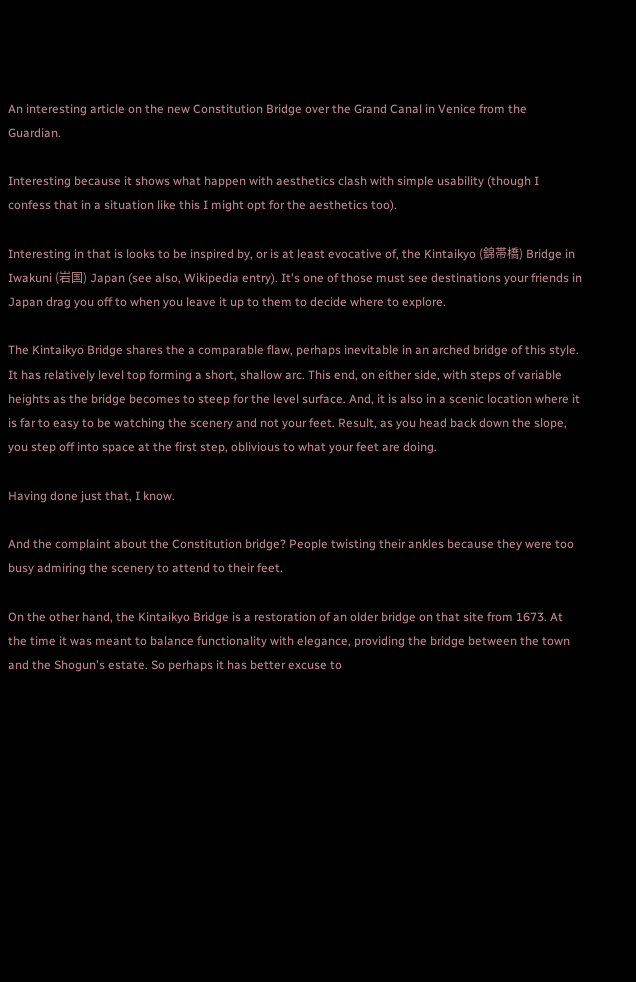An interesting article on the new Constitution Bridge over the Grand Canal in Venice from the Guardian.

Interesting because it shows what happen with aesthetics clash with simple usability (though I confess that in a situation like this I might opt for the aesthetics too).

Interesting in that is looks to be inspired by, or is at least evocative of, the Kintaikyo (錦帯橋) Bridge in Iwakuni (岩国) Japan (see also, Wikipedia entry). It's one of those must see destinations your friends in Japan drag you off to when you leave it up to them to decide where to explore.

The Kintaikyo Bridge shares the a comparable flaw, perhaps inevitable in an arched bridge of this style. It has relatively level top forming a short, shallow arc. This end, on either side, with steps of variable heights as the bridge becomes to steep for the level surface. And, it is also in a scenic location where it is far to easy to be watching the scenery and not your feet. Result, as you head back down the slope, you step off into space at the first step, oblivious to what your feet are doing.

Having done just that, I know.

And the complaint about the Constitution bridge? People twisting their ankles because they were too busy admiring the scenery to attend to their feet.

On the other hand, the Kintaikyo Bridge is a restoration of an older bridge on that site from 1673. At the time it was meant to balance functionality with elegance, providing the bridge between the town and the Shogun's estate. So perhaps it has better excuse to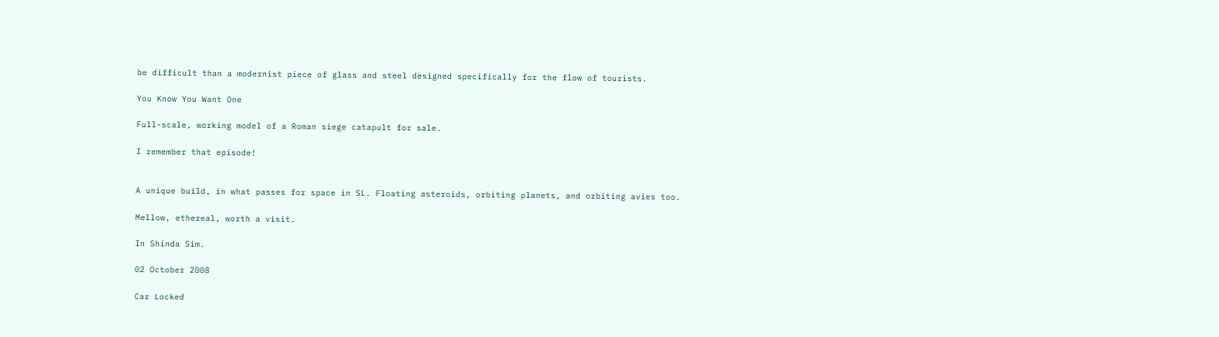be difficult than a modernist piece of glass and steel designed specifically for the flow of tourists.

You Know You Want One

Full-scale, working model of a Roman siege catapult for sale.

I remember that episode!


A unique build, in what passes for space in SL. Floating asteroids, orbiting planets, and orbiting avies too.

Mellow, ethereal, worth a visit.

In Shinda Sim.

02 October 2008

Car Locked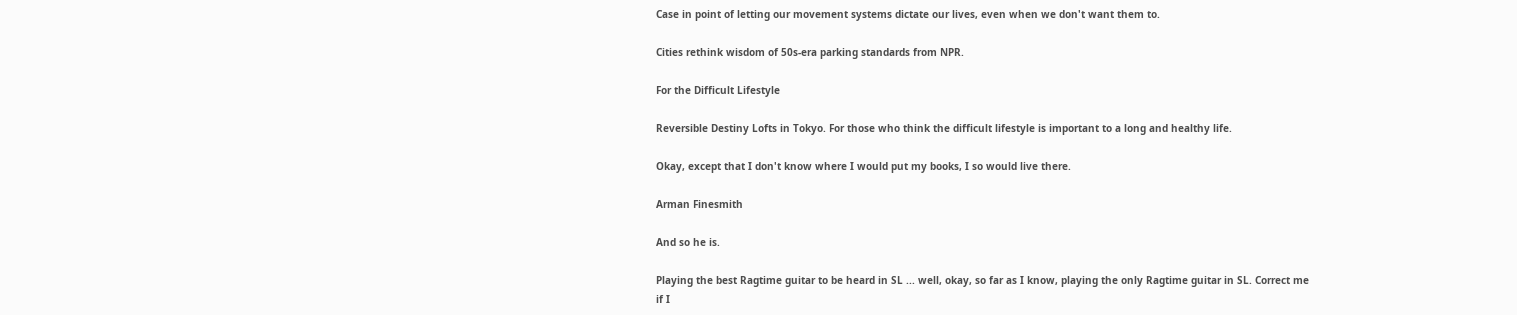Case in point of letting our movement systems dictate our lives, even when we don't want them to.

Cities rethink wisdom of 50s-era parking standards from NPR.

For the Difficult Lifestyle

Reversible Destiny Lofts in Tokyo. For those who think the difficult lifestyle is important to a long and healthy life.

Okay, except that I don't know where I would put my books, I so would live there.

Arman Finesmith

And so he is.

Playing the best Ragtime guitar to be heard in SL ... well, okay, so far as I know, playing the only Ragtime guitar in SL. Correct me if I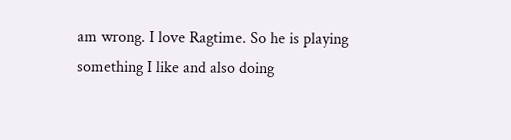am wrong. I love Ragtime. So he is playing something I like and also doing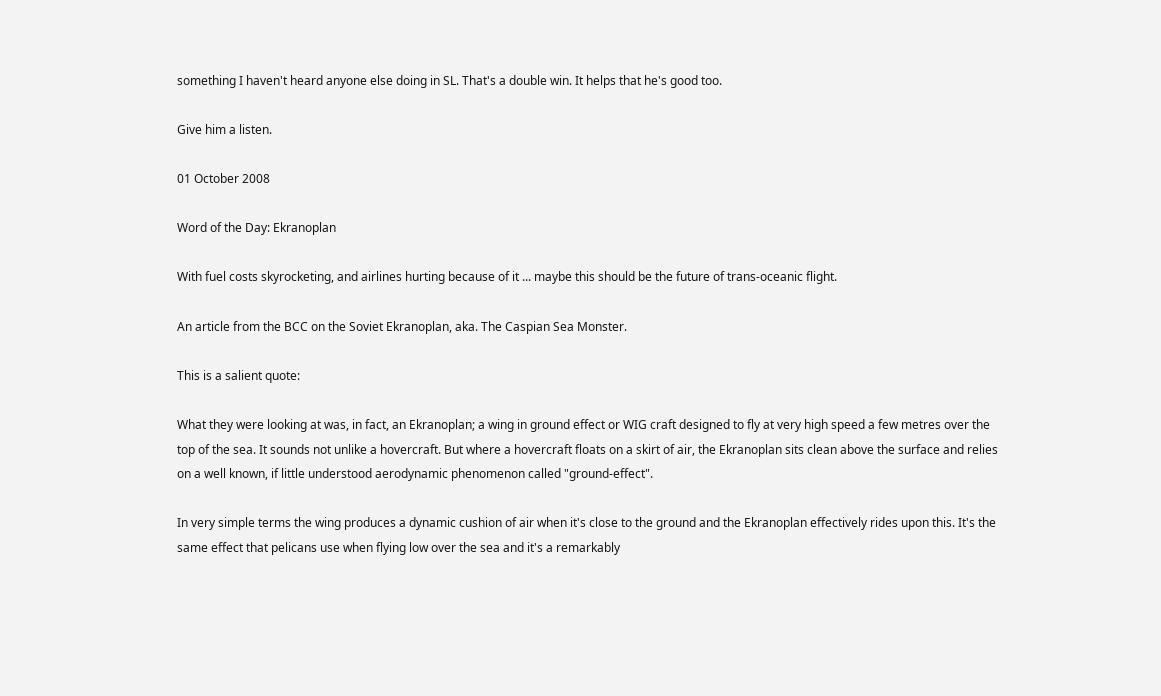something I haven't heard anyone else doing in SL. That's a double win. It helps that he's good too.

Give him a listen.

01 October 2008

Word of the Day: Ekranoplan

With fuel costs skyrocketing, and airlines hurting because of it ... maybe this should be the future of trans-oceanic flight.

An article from the BCC on the Soviet Ekranoplan, aka. The Caspian Sea Monster.

This is a salient quote:

What they were looking at was, in fact, an Ekranoplan; a wing in ground effect or WIG craft designed to fly at very high speed a few metres over the top of the sea. It sounds not unlike a hovercraft. But where a hovercraft floats on a skirt of air, the Ekranoplan sits clean above the surface and relies on a well known, if little understood aerodynamic phenomenon called "ground-effect".

In very simple terms the wing produces a dynamic cushion of air when it's close to the ground and the Ekranoplan effectively rides upon this. It's the same effect that pelicans use when flying low over the sea and it's a remarkably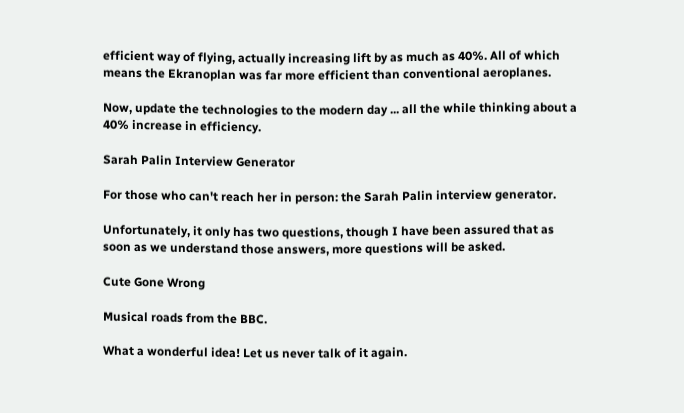efficient way of flying, actually increasing lift by as much as 40%. All of which means the Ekranoplan was far more efficient than conventional aeroplanes.

Now, update the technologies to the modern day ... all the while thinking about a 40% increase in efficiency.

Sarah Palin Interview Generator

For those who can't reach her in person: the Sarah Palin interview generator.

Unfortunately, it only has two questions, though I have been assured that as soon as we understand those answers, more questions will be asked.

Cute Gone Wrong

Musical roads from the BBC.

What a wonderful idea! Let us never talk of it again.